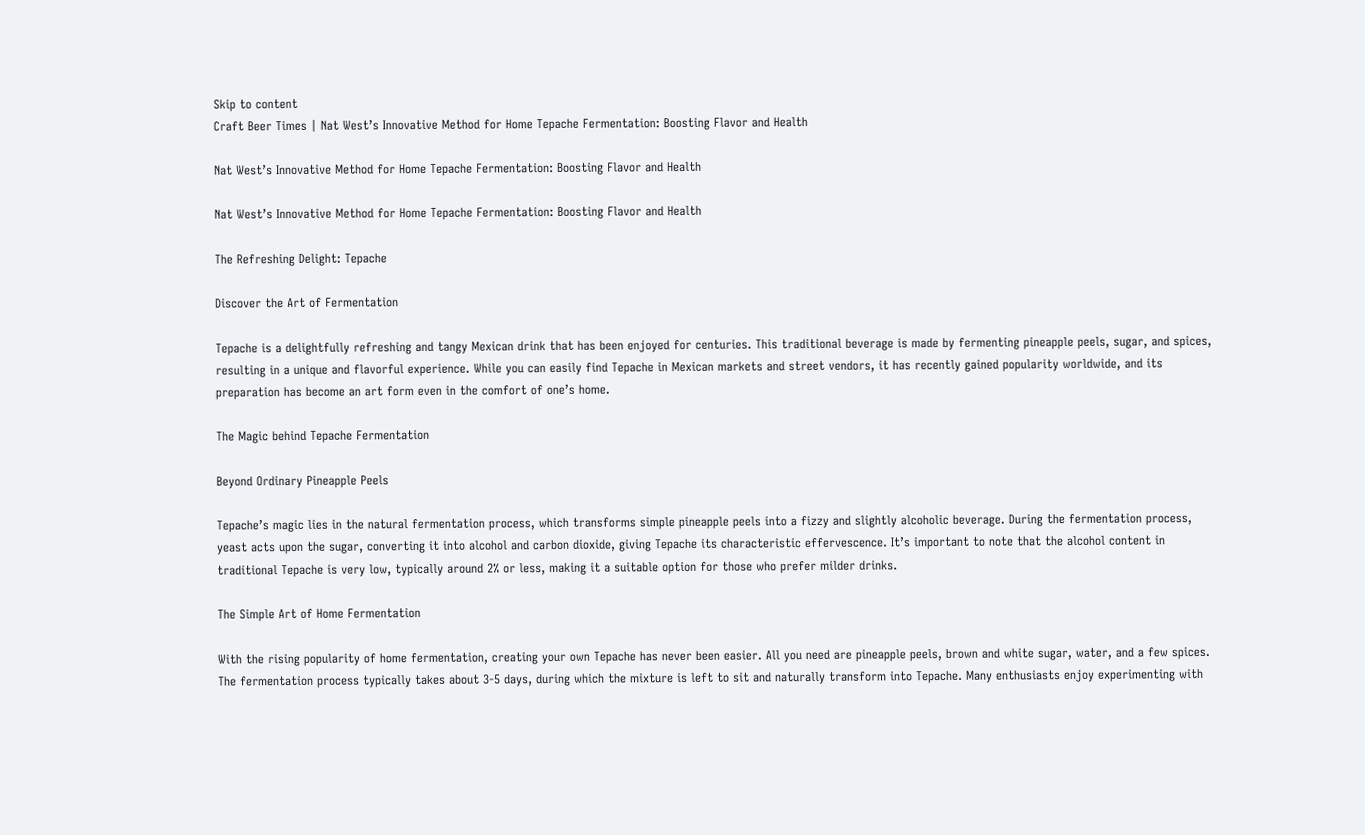Skip to content
Craft Beer Times | Nat West’s Innovative Method for Home Tepache Fermentation: Boosting Flavor and Health

Nat West’s Innovative Method for Home Tepache Fermentation: Boosting Flavor and Health

Nat West’s Innovative Method for Home Tepache Fermentation: Boosting Flavor and Health

The Refreshing Delight: Tepache

Discover the Art of Fermentation

Tepache is a delightfully refreshing and tangy Mexican drink that has been enjoyed for centuries. This traditional beverage is made by fermenting pineapple peels, sugar, and spices, resulting in a unique and flavorful experience. While you can easily find Tepache in Mexican markets and street vendors, it has recently gained popularity worldwide, and its preparation has become an art form even in the comfort of one’s home.

The Magic behind Tepache Fermentation

Beyond Ordinary Pineapple Peels

Tepache’s magic lies in the natural fermentation process, which transforms simple pineapple peels into a fizzy and slightly alcoholic beverage. During the fermentation process, yeast acts upon the sugar, converting it into alcohol and carbon dioxide, giving Tepache its characteristic effervescence. It’s important to note that the alcohol content in traditional Tepache is very low, typically around 2% or less, making it a suitable option for those who prefer milder drinks.

The Simple Art of Home Fermentation

With the rising popularity of home fermentation, creating your own Tepache has never been easier. All you need are pineapple peels, brown and white sugar, water, and a few spices. The fermentation process typically takes about 3-5 days, during which the mixture is left to sit and naturally transform into Tepache. Many enthusiasts enjoy experimenting with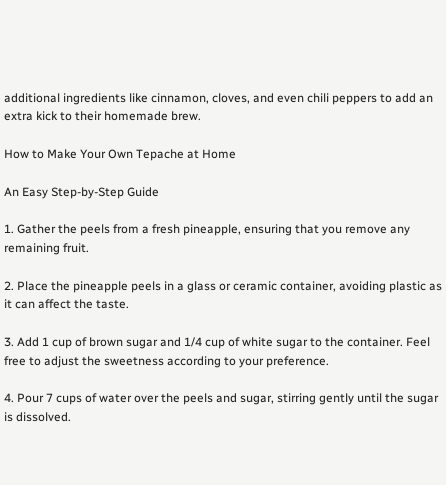additional ingredients like cinnamon, cloves, and even chili peppers to add an extra kick to their homemade brew.

How to Make Your Own Tepache at Home

An Easy Step-by-Step Guide

1. Gather the peels from a fresh pineapple, ensuring that you remove any remaining fruit.

2. Place the pineapple peels in a glass or ceramic container, avoiding plastic as it can affect the taste.

3. Add 1 cup of brown sugar and 1/4 cup of white sugar to the container. Feel free to adjust the sweetness according to your preference.

4. Pour 7 cups of water over the peels and sugar, stirring gently until the sugar is dissolved.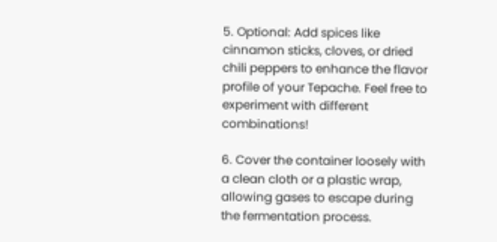5. Optional: Add spices like cinnamon sticks, cloves, or dried chili peppers to enhance the flavor profile of your Tepache. Feel free to experiment with different combinations!

6. Cover the container loosely with a clean cloth or a plastic wrap, allowing gases to escape during the fermentation process.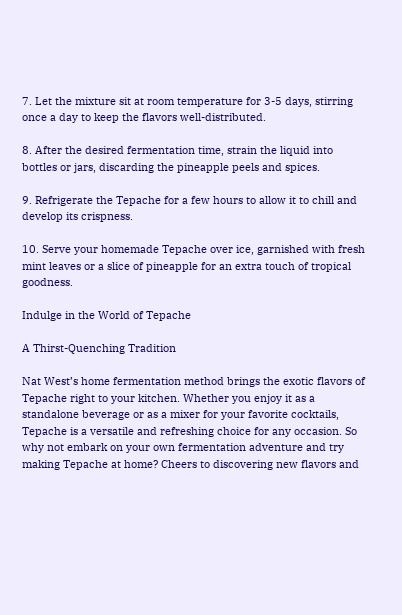7. Let the mixture sit at room temperature for 3-5 days, stirring once a day to keep the flavors well-distributed.

8. After the desired fermentation time, strain the liquid into bottles or jars, discarding the pineapple peels and spices.

9. Refrigerate the Tepache for a few hours to allow it to chill and develop its crispness.

10. Serve your homemade Tepache over ice, garnished with fresh mint leaves or a slice of pineapple for an extra touch of tropical goodness.

Indulge in the World of Tepache

A Thirst-Quenching Tradition

Nat West’s home fermentation method brings the exotic flavors of Tepache right to your kitchen. Whether you enjoy it as a standalone beverage or as a mixer for your favorite cocktails, Tepache is a versatile and refreshing choice for any occasion. So why not embark on your own fermentation adventure and try making Tepache at home? Cheers to discovering new flavors and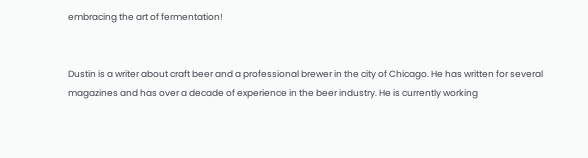embracing the art of fermentation!


Dustin is a writer about craft beer and a professional brewer in the city of Chicago. He has written for several magazines and has over a decade of experience in the beer industry. He is currently working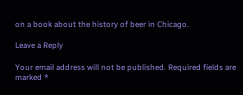on a book about the history of beer in Chicago.

Leave a Reply

Your email address will not be published. Required fields are marked *